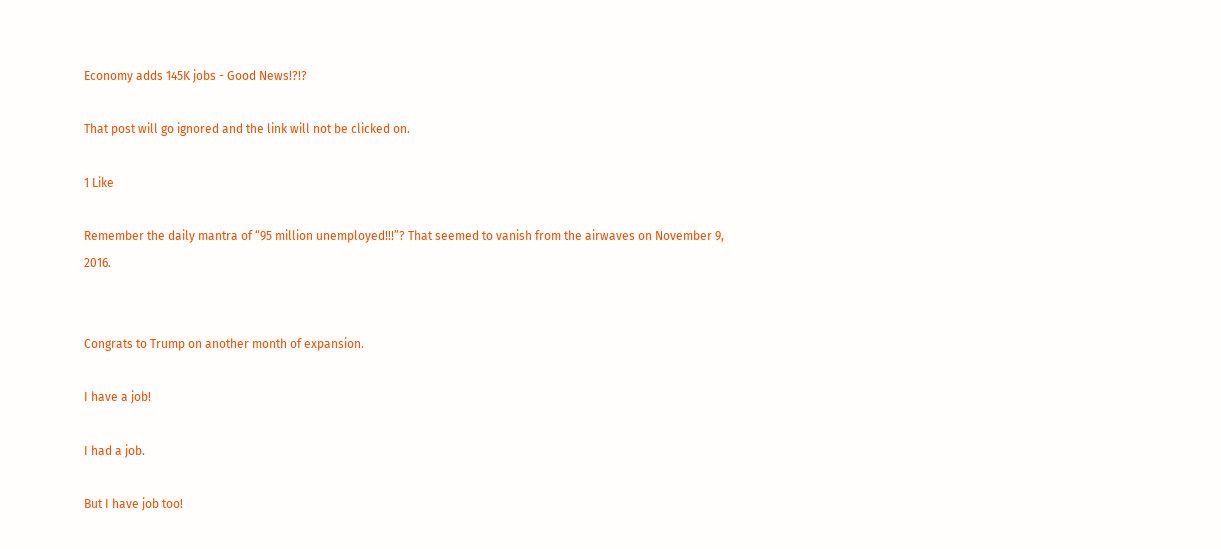Economy adds 145K jobs - Good News!?!?

That post will go ignored and the link will not be clicked on.

1 Like

Remember the daily mantra of “95 million unemployed!!!”? That seemed to vanish from the airwaves on November 9, 2016.


Congrats to Trump on another month of expansion.

I have a job!

I had a job.

But I have job too!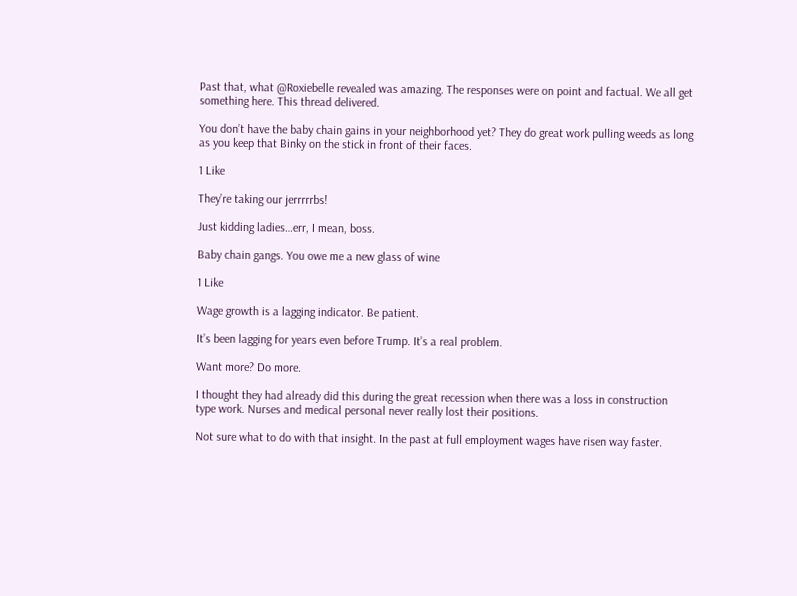Past that, what @Roxiebelle revealed was amazing. The responses were on point and factual. We all get something here. This thread delivered.

You don’t have the baby chain gains in your neighborhood yet? They do great work pulling weeds as long as you keep that Binky on the stick in front of their faces.

1 Like

They’re taking our jerrrrrbs!

Just kidding ladies…err, I mean, boss.

Baby chain gangs. You owe me a new glass of wine

1 Like

Wage growth is a lagging indicator. Be patient.

It’s been lagging for years even before Trump. It’s a real problem.

Want more? Do more.

I thought they had already did this during the great recession when there was a loss in construction type work. Nurses and medical personal never really lost their positions.

Not sure what to do with that insight. In the past at full employment wages have risen way faster.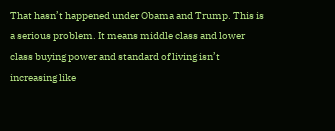That hasn’t happened under Obama and Trump. This is a serious problem. It means middle class and lower class buying power and standard of living isn’t increasing like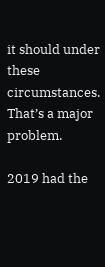it should under these circumstances. That’s a major problem.

2019 had the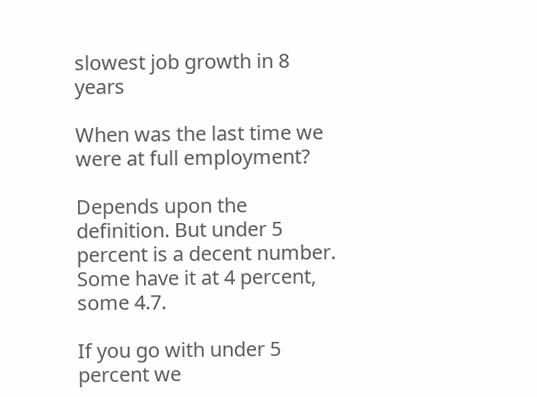slowest job growth in 8 years

When was the last time we were at full employment?

Depends upon the definition. But under 5 percent is a decent number. Some have it at 4 percent, some 4.7.

If you go with under 5 percent we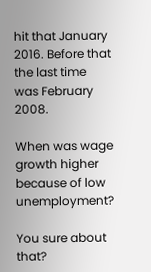hit that January 2016. Before that the last time was February 2008.

When was wage growth higher because of low unemployment?

You sure about that?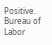Positive. Bureau of Labor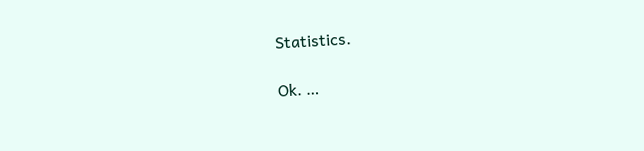Statistics.

Ok. …